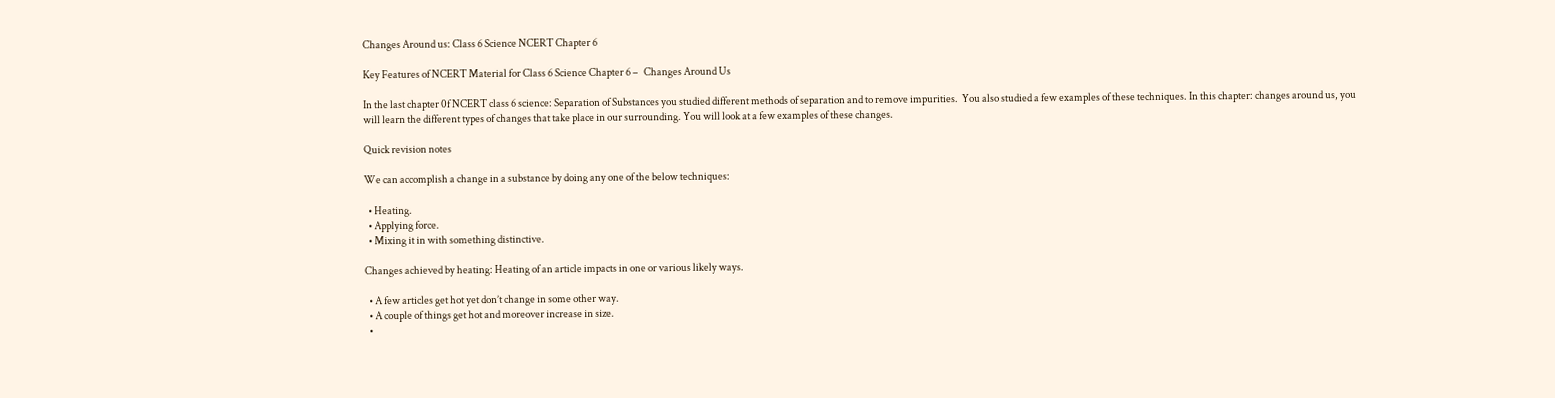Changes Around us: Class 6 Science NCERT Chapter 6

Key Features of NCERT Material for Class 6 Science Chapter 6 –   Changes Around Us

In the last chapter 0f NCERT class 6 science: Separation of Substances you studied different methods of separation and to remove impurities.  You also studied a few examples of these techniques. In this chapter: changes around us, you will learn the different types of changes that take place in our surrounding. You will look at a few examples of these changes.

Quick revision notes

We can accomplish a change in a substance by doing any one of the below techniques:

  • Heating.
  • Applying force.
  • Mixing it in with something distinctive.

Changes achieved by heating: Heating of an article impacts in one or various likely ways.

  • A few articles get hot yet don’t change in some other way.
  • A couple of things get hot and moreover increase in size.
  •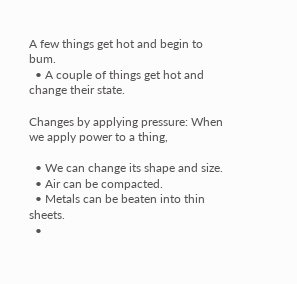A few things get hot and begin to bum.
  • A couple of things get hot and change their state.

Changes by applying pressure: When we apply power to a thing,

  • We can change its shape and size.
  • Air can be compacted.
  • Metals can be beaten into thin sheets.
  •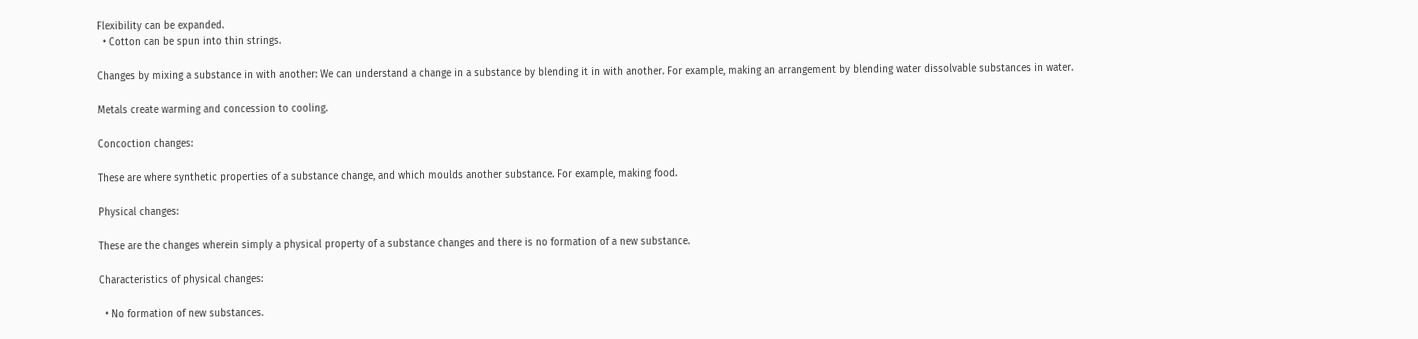Flexibility can be expanded.
  • Cotton can be spun into thin strings.

Changes by mixing a substance in with another: We can understand a change in a substance by blending it in with another. For example, making an arrangement by blending water dissolvable substances in water.

Metals create warming and concession to cooling.

Concoction changes:

These are where synthetic properties of a substance change, and which moulds another substance. For example, making food.

Physical changes:

These are the changes wherein simply a physical property of a substance changes and there is no formation of a new substance.

Characteristics of physical changes:

  • No formation of new substances.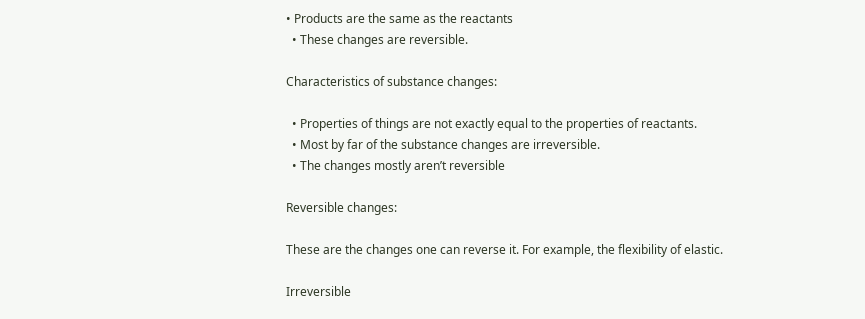• Products are the same as the reactants
  • These changes are reversible.

Characteristics of substance changes:

  • Properties of things are not exactly equal to the properties of reactants.
  • Most by far of the substance changes are irreversible.
  • The changes mostly aren’t reversible

Reversible changes:

These are the changes one can reverse it. For example, the flexibility of elastic.

Irreversible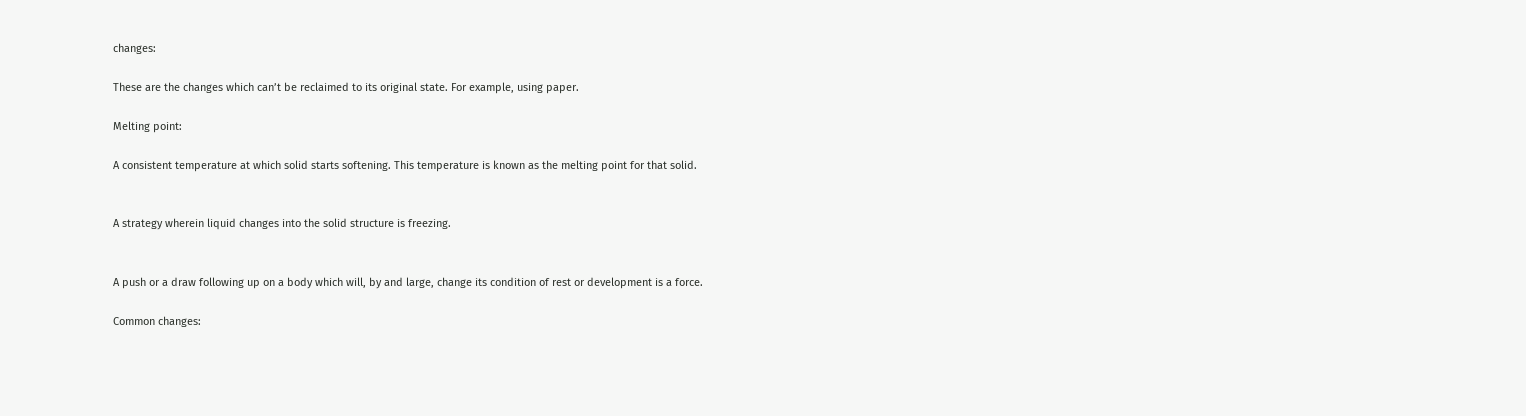changes:

These are the changes which can’t be reclaimed to its original state. For example, using paper.

Melting point:

A consistent temperature at which solid starts softening. This temperature is known as the melting point for that solid.


A strategy wherein liquid changes into the solid structure is freezing.


A push or a draw following up on a body which will, by and large, change its condition of rest or development is a force.

Common changes: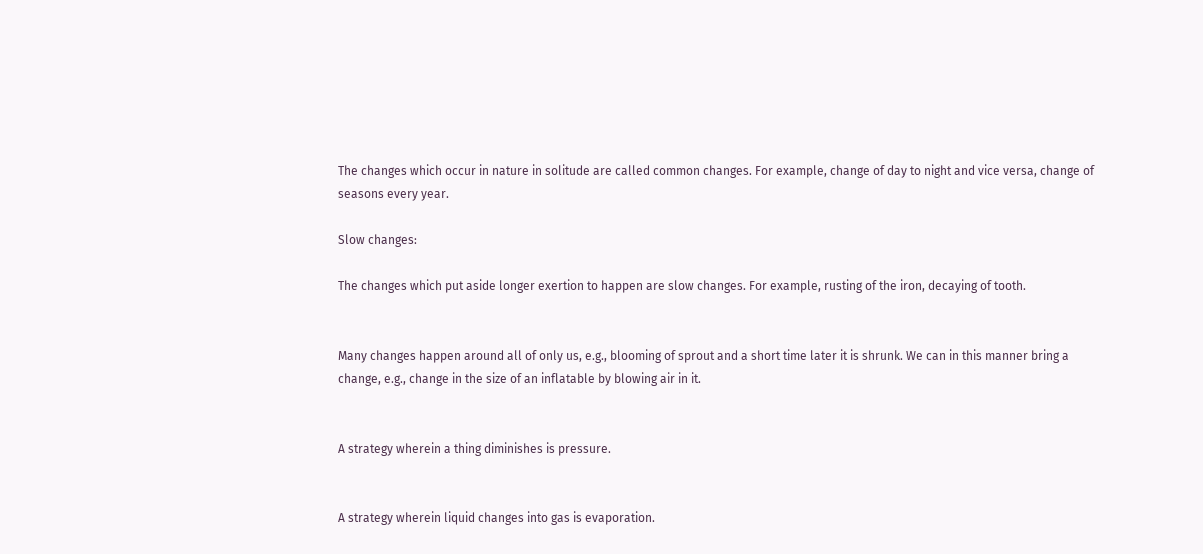The changes which occur in nature in solitude are called common changes. For example, change of day to night and vice versa, change of seasons every year.

Slow changes:

The changes which put aside longer exertion to happen are slow changes. For example, rusting of the iron, decaying of tooth.


Many changes happen around all of only us, e.g., blooming of sprout and a short time later it is shrunk. We can in this manner bring a change, e.g., change in the size of an inflatable by blowing air in it.


A strategy wherein a thing diminishes is pressure.


A strategy wherein liquid changes into gas is evaporation.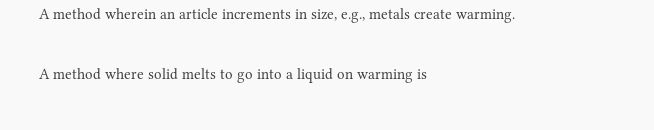A method wherein an article increments in size, e.g., metals create warming.


A method where solid melts to go into a liquid on warming is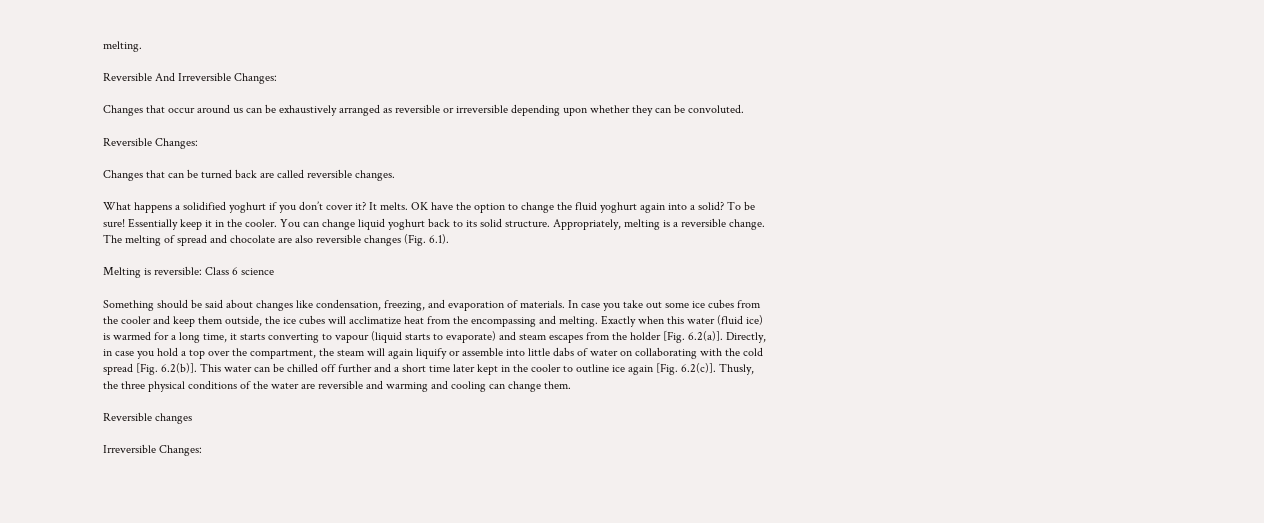melting.

Reversible And Irreversible Changes:

Changes that occur around us can be exhaustively arranged as reversible or irreversible depending upon whether they can be convoluted.

Reversible Changes:

Changes that can be turned back are called reversible changes.

What happens a solidified yoghurt if you don’t cover it? It melts. OK have the option to change the fluid yoghurt again into a solid? To be sure! Essentially keep it in the cooler. You can change liquid yoghurt back to its solid structure. Appropriately, melting is a reversible change. The melting of spread and chocolate are also reversible changes (Fig. 6.1).

Melting is reversible: Class 6 science

Something should be said about changes like condensation, freezing, and evaporation of materials. In case you take out some ice cubes from the cooler and keep them outside, the ice cubes will acclimatize heat from the encompassing and melting. Exactly when this water (fluid ice) is warmed for a long time, it starts converting to vapour (liquid starts to evaporate) and steam escapes from the holder [Fig. 6.2(a)]. Directly, in case you hold a top over the compartment, the steam will again liquify or assemble into little dabs of water on collaborating with the cold spread [Fig. 6.2(b)]. This water can be chilled off further and a short time later kept in the cooler to outline ice again [Fig. 6.2(c)]. Thusly, the three physical conditions of the water are reversible and warming and cooling can change them.

Reversible changes

Irreversible Changes: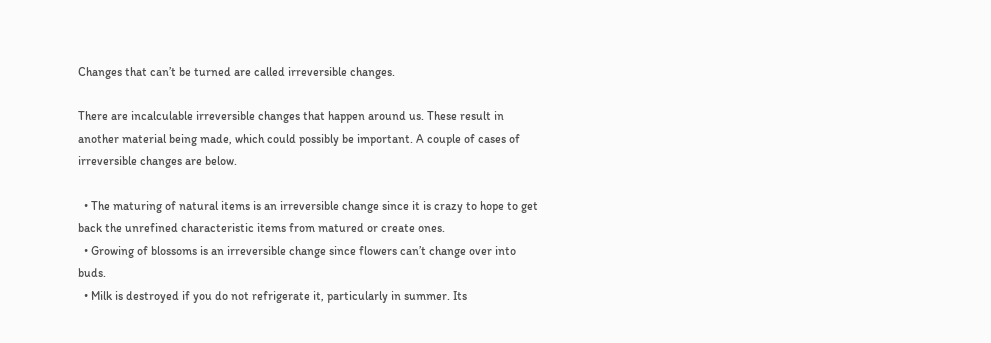Changes that can’t be turned are called irreversible changes.

There are incalculable irreversible changes that happen around us. These result in another material being made, which could possibly be important. A couple of cases of irreversible changes are below.

  • The maturing of natural items is an irreversible change since it is crazy to hope to get back the unrefined characteristic items from matured or create ones.
  • Growing of blossoms is an irreversible change since flowers can’t change over into buds.
  • Milk is destroyed if you do not refrigerate it, particularly in summer. Its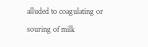alluded to coagulating or souring of milk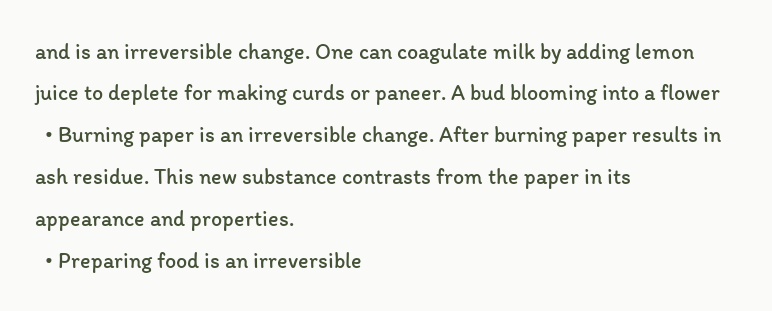and is an irreversible change. One can coagulate milk by adding lemon juice to deplete for making curds or paneer. A bud blooming into a flower
  • Burning paper is an irreversible change. After burning paper results in ash residue. This new substance contrasts from the paper in its appearance and properties.
  • Preparing food is an irreversible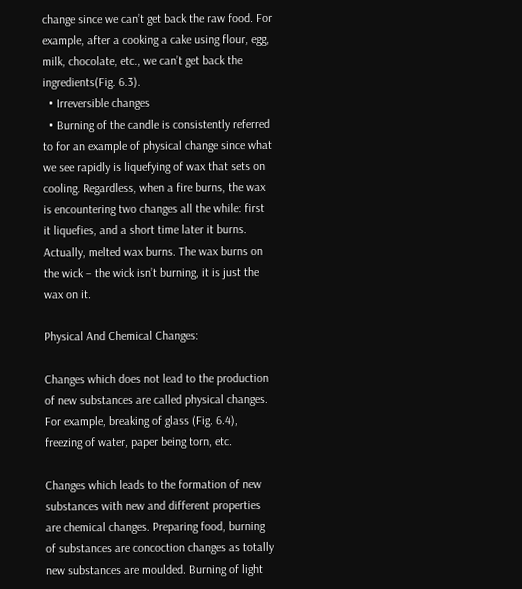change since we can’t get back the raw food. For example, after a cooking a cake using flour, egg, milk, chocolate, etc., we can’t get back the ingredients(Fig. 6.3).
  • Irreversible changes
  • Burning of the candle is consistently referred to for an example of physical change since what we see rapidly is liquefying of wax that sets on cooling. Regardless, when a fire burns, the wax is encountering two changes all the while: first it liquefies, and a short time later it burns. Actually, melted wax burns. The wax burns on the wick – the wick isn’t burning, it is just the wax on it.

Physical And Chemical Changes:

Changes which does not lead to the production of new substances are called physical changes. For example, breaking of glass (Fig. 6.4), freezing of water, paper being torn, etc.

Changes which leads to the formation of new substances with new and different properties are chemical changes. Preparing food, burning of substances are concoction changes as totally new substances are moulded. Burning of light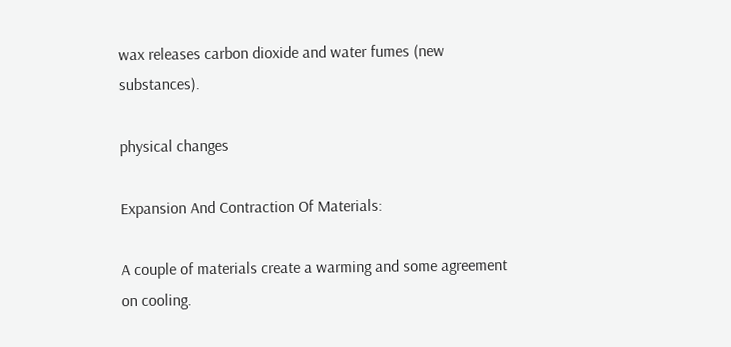wax releases carbon dioxide and water fumes (new substances).

physical changes

Expansion And Contraction Of Materials:

A couple of materials create a warming and some agreement on cooling.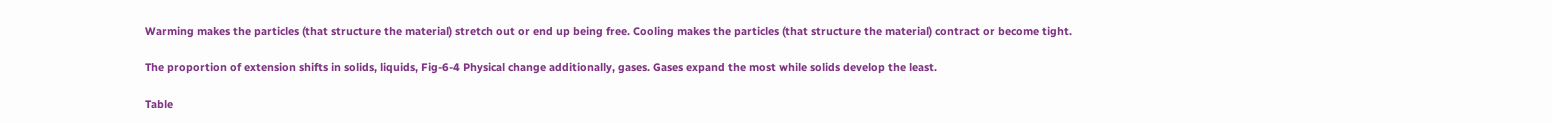Warming makes the particles (that structure the material) stretch out or end up being free. Cooling makes the particles (that structure the material) contract or become tight.

The proportion of extension shifts in solids, liquids, Fig-6-4 Physical change additionally, gases. Gases expand the most while solids develop the least.

Table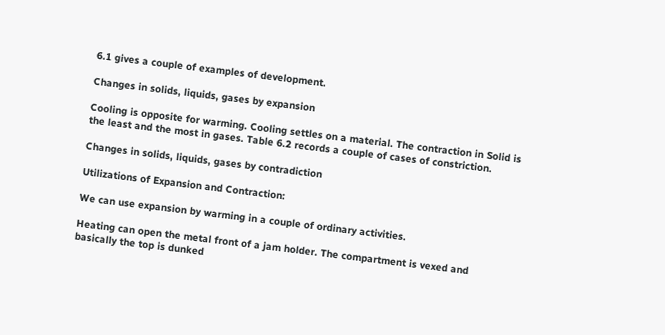6.1 gives a couple of examples of development.

Changes in solids, liquids, gases by expansion

Cooling is opposite for warming. Cooling settles on a material. The contraction in Solid is the least and the most in gases. Table 6.2 records a couple of cases of constriction.

Changes in solids, liquids, gases by contradiction

Utilizations of Expansion and Contraction:

We can use expansion by warming in a couple of ordinary activities.

Heating can open the metal front of a jam holder. The compartment is vexed and basically the top is dunked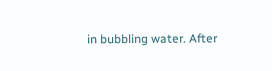in bubbling water. After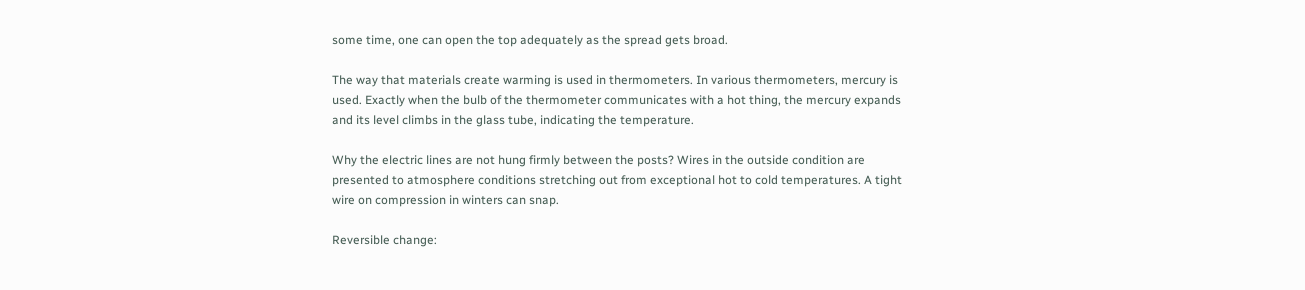some time, one can open the top adequately as the spread gets broad.

The way that materials create warming is used in thermometers. In various thermometers, mercury is used. Exactly when the bulb of the thermometer communicates with a hot thing, the mercury expands and its level climbs in the glass tube, indicating the temperature.

Why the electric lines are not hung firmly between the posts? Wires in the outside condition are presented to atmosphere conditions stretching out from exceptional hot to cold temperatures. A tight wire on compression in winters can snap.

Reversible change: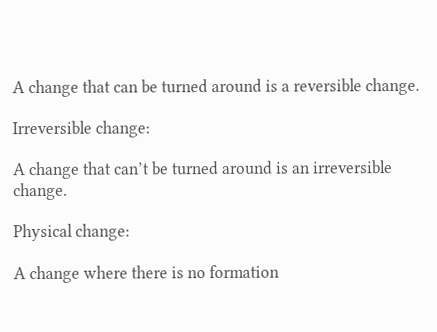A change that can be turned around is a reversible change.

Irreversible change:

A change that can’t be turned around is an irreversible change.

Physical change:

A change where there is no formation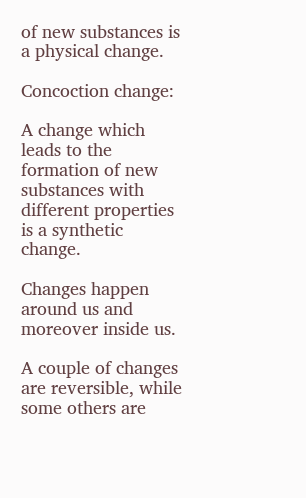of new substances is a physical change.

Concoction change:

A change which leads to the formation of new substances with different properties is a synthetic change.

Changes happen around us and moreover inside us.

A couple of changes are reversible, while some others are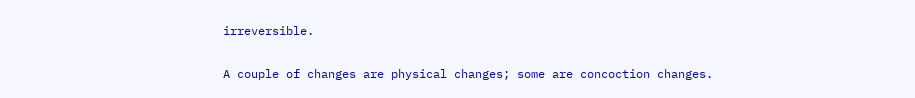irreversible.

A couple of changes are physical changes; some are concoction changes.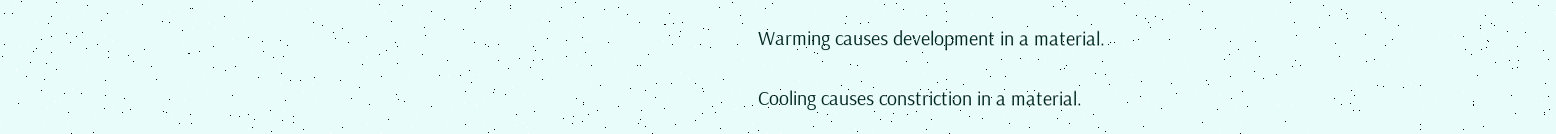Warming causes development in a material.

Cooling causes constriction in a material.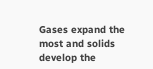Gases expand the most and solids develop the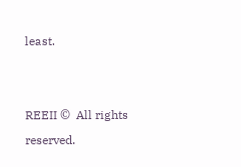least.


REEII ©  All rights reserved.